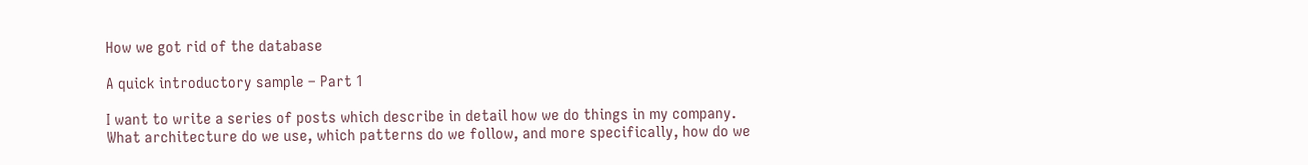How we got rid of the database

A quick introductory sample – Part 1

I want to write a series of posts which describe in detail how we do things in my company. What architecture do we use, which patterns do we follow, and more specifically, how do we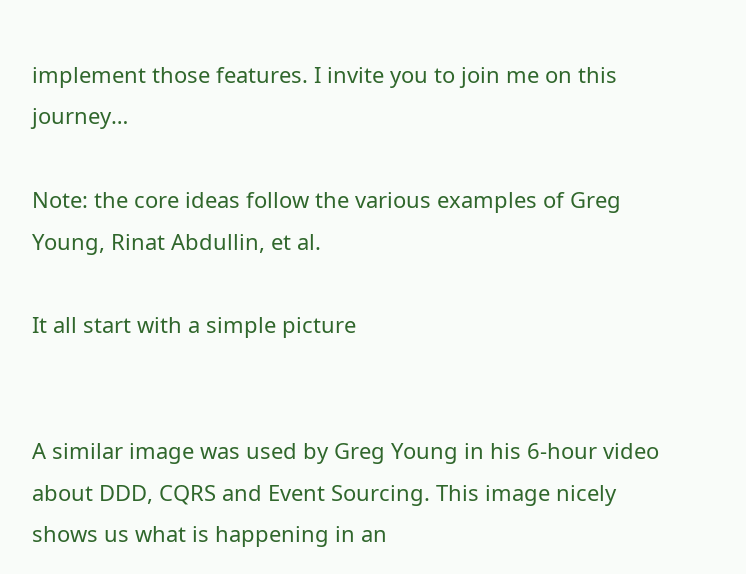implement those features. I invite you to join me on this journey…

Note: the core ideas follow the various examples of Greg Young, Rinat Abdullin, et al.

It all start with a simple picture


A similar image was used by Greg Young in his 6-hour video about DDD, CQRS and Event Sourcing. This image nicely shows us what is happening in an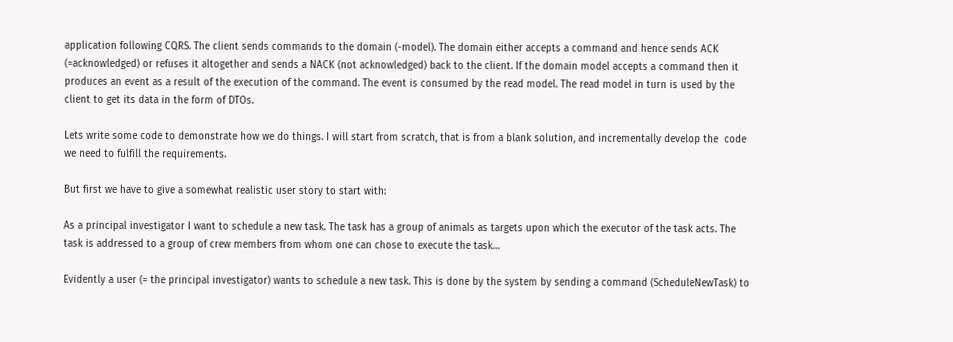application following CQRS. The client sends commands to the domain (-model). The domain either accepts a command and hence sends ACK (=acknowledged) or refuses it altogether and sends a NACK (not acknowledged) back to the client. If the domain model accepts a command then it produces an event as a result of the execution of the command. The event is consumed by the read model. The read model in turn is used by the client to get its data in the form of DTOs.

Lets write some code to demonstrate how we do things. I will start from scratch, that is from a blank solution, and incrementally develop the  code we need to fulfill the requirements.

But first we have to give a somewhat realistic user story to start with:

As a principal investigator I want to schedule a new task. The task has a group of animals as targets upon which the executor of the task acts. The task is addressed to a group of crew members from whom one can chose to execute the task…

Evidently a user (= the principal investigator) wants to schedule a new task. This is done by the system by sending a command (ScheduleNewTask) to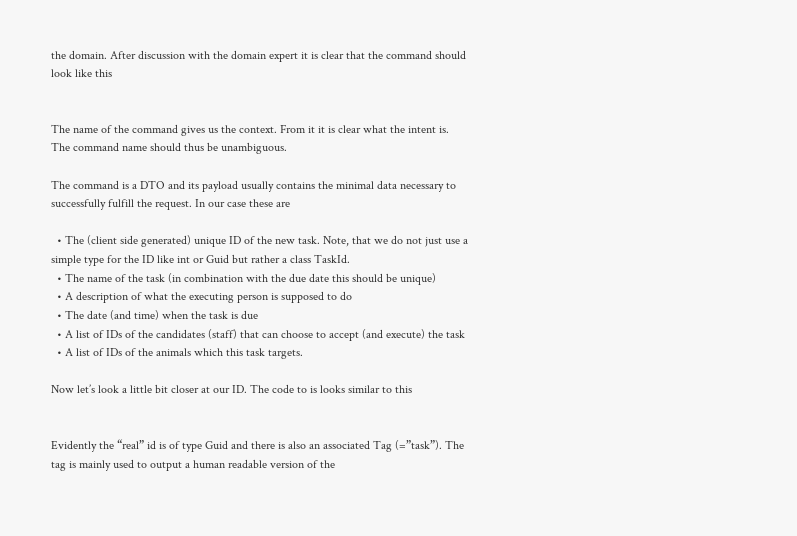the domain. After discussion with the domain expert it is clear that the command should look like this


The name of the command gives us the context. From it it is clear what the intent is. The command name should thus be unambiguous.

The command is a DTO and its payload usually contains the minimal data necessary to successfully fulfill the request. In our case these are

  • The (client side generated) unique ID of the new task. Note, that we do not just use a simple type for the ID like int or Guid but rather a class TaskId.
  • The name of the task (in combination with the due date this should be unique)
  • A description of what the executing person is supposed to do
  • The date (and time) when the task is due
  • A list of IDs of the candidates (staff) that can choose to accept (and execute) the task
  • A list of IDs of the animals which this task targets.

Now let’s look a little bit closer at our ID. The code to is looks similar to this


Evidently the “real” id is of type Guid and there is also an associated Tag (=”task”). The tag is mainly used to output a human readable version of the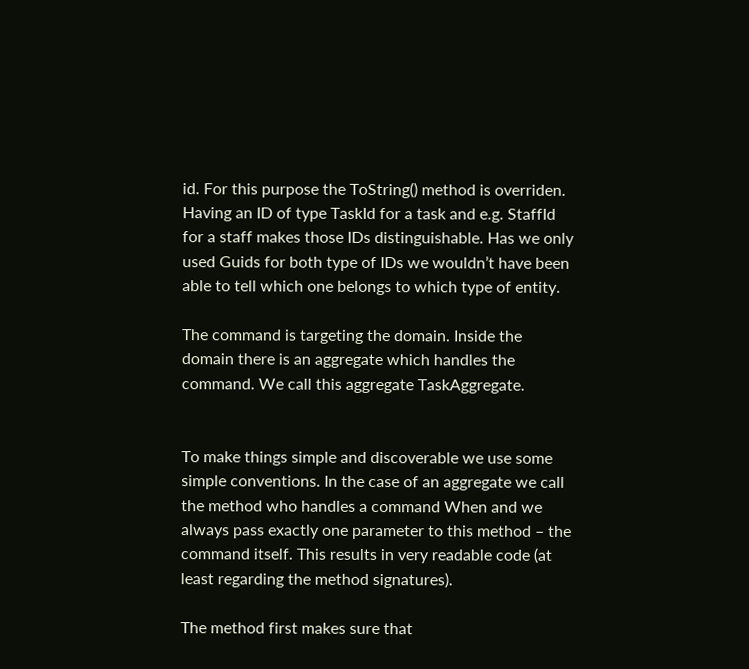id. For this purpose the ToString() method is overriden. Having an ID of type TaskId for a task and e.g. StaffId for a staff makes those IDs distinguishable. Has we only used Guids for both type of IDs we wouldn’t have been able to tell which one belongs to which type of entity.

The command is targeting the domain. Inside the domain there is an aggregate which handles the command. We call this aggregate TaskAggregate.


To make things simple and discoverable we use some simple conventions. In the case of an aggregate we call the method who handles a command When and we always pass exactly one parameter to this method – the command itself. This results in very readable code (at least regarding the method signatures).

The method first makes sure that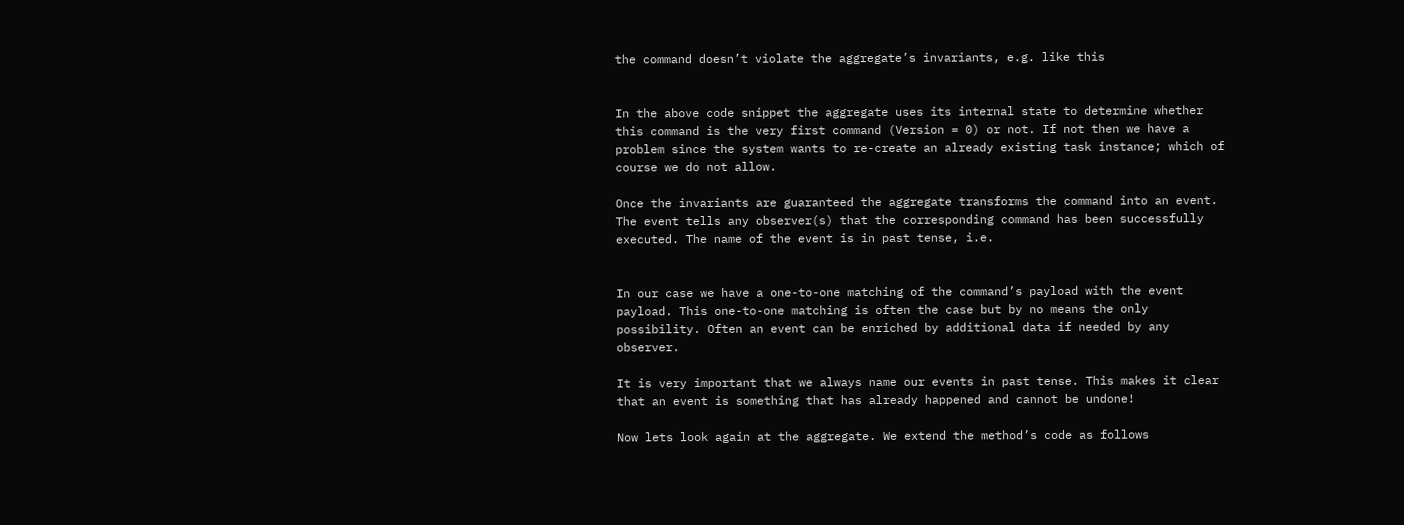the command doesn’t violate the aggregate’s invariants, e.g. like this


In the above code snippet the aggregate uses its internal state to determine whether this command is the very first command (Version = 0) or not. If not then we have a problem since the system wants to re-create an already existing task instance; which of course we do not allow.

Once the invariants are guaranteed the aggregate transforms the command into an event. The event tells any observer(s) that the corresponding command has been successfully executed. The name of the event is in past tense, i.e.


In our case we have a one-to-one matching of the command’s payload with the event payload. This one-to-one matching is often the case but by no means the only possibility. Often an event can be enriched by additional data if needed by any observer.

It is very important that we always name our events in past tense. This makes it clear that an event is something that has already happened and cannot be undone!

Now lets look again at the aggregate. We extend the method’s code as follows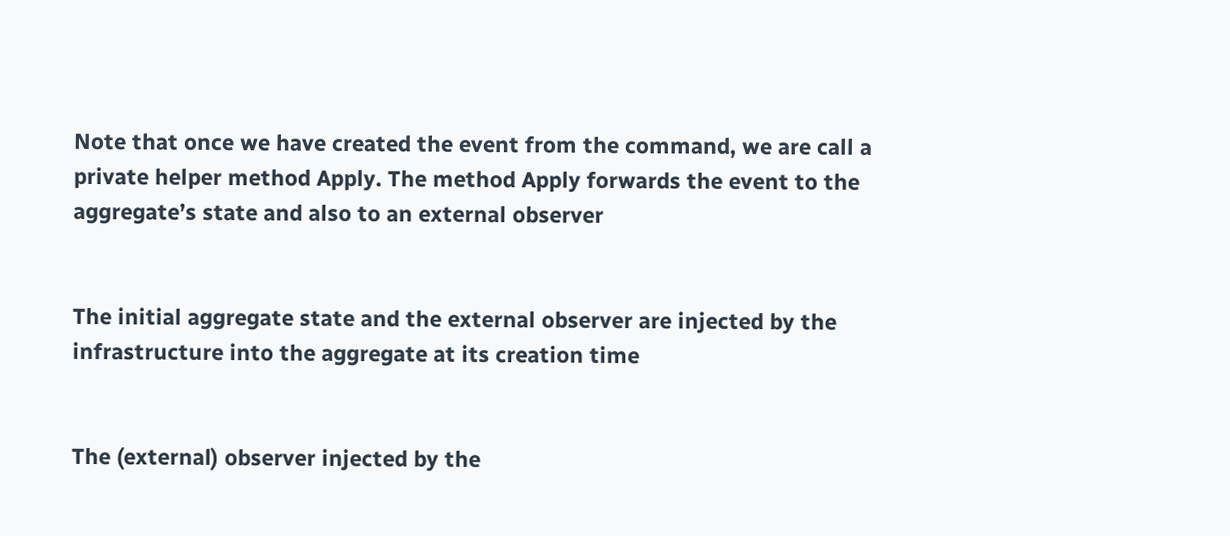Note that once we have created the event from the command, we are call a private helper method Apply. The method Apply forwards the event to the aggregate’s state and also to an external observer


The initial aggregate state and the external observer are injected by the infrastructure into the aggregate at its creation time


The (external) observer injected by the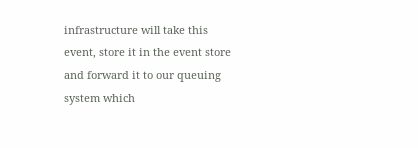infrastructure will take this event, store it in the event store and forward it to our queuing system which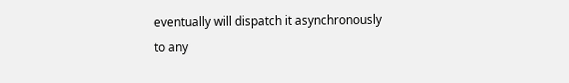eventually will dispatch it asynchronously to any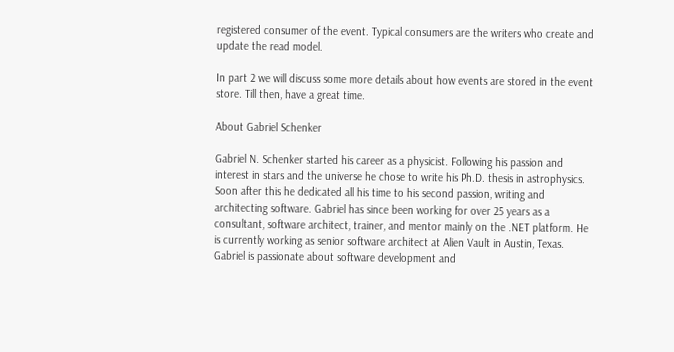registered consumer of the event. Typical consumers are the writers who create and update the read model.

In part 2 we will discuss some more details about how events are stored in the event store. Till then, have a great time.

About Gabriel Schenker

Gabriel N. Schenker started his career as a physicist. Following his passion and interest in stars and the universe he chose to write his Ph.D. thesis in astrophysics. Soon after this he dedicated all his time to his second passion, writing and architecting software. Gabriel has since been working for over 25 years as a consultant, software architect, trainer, and mentor mainly on the .NET platform. He is currently working as senior software architect at Alien Vault in Austin, Texas. Gabriel is passionate about software development and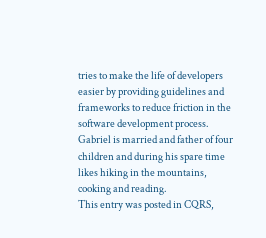tries to make the life of developers easier by providing guidelines and frameworks to reduce friction in the software development process. Gabriel is married and father of four children and during his spare time likes hiking in the mountains, cooking and reading.
This entry was posted in CQRS,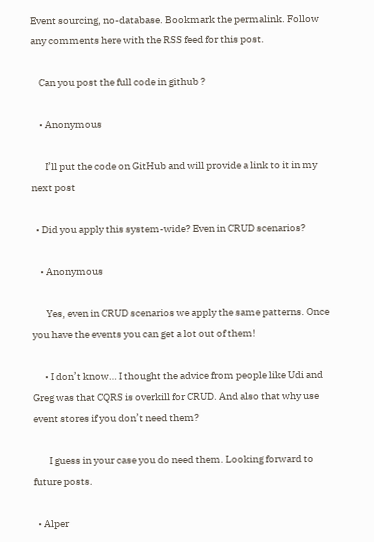Event sourcing, no-database. Bookmark the permalink. Follow any comments here with the RSS feed for this post.

    Can you post the full code in github ?

    • Anonymous

       I’ll put the code on GitHub and will provide a link to it in my next post

  • Did you apply this system-wide? Even in CRUD scenarios?

    • Anonymous

       Yes, even in CRUD scenarios we apply the same patterns. Once you have the events you can get a lot out of them!

      • I don’t know… I thought the advice from people like Udi and Greg was that CQRS is overkill for CRUD. And also that why use event stores if you don’t need them?

        I guess in your case you do need them. Looking forward to future posts.

  • Alper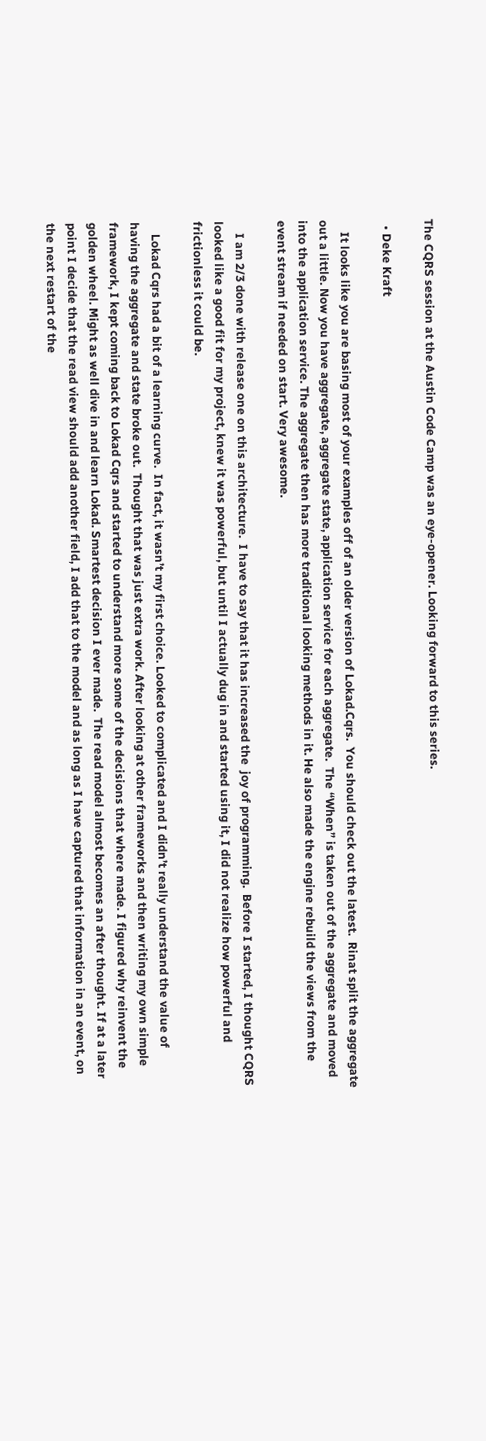The CQRS session at the Austin Code Camp was an eye-opener. Looking forward to this series.

  • Deke Kraft

    It looks like you are basing most of your examples off of an older version of Lokad.Cqrs.  You should check out the latest.  Rinat split the aggregate out a little. Now you have aggregate, aggregate state, application service for each aggregate.  The “When” is taken out of the aggregate and moved into the application service. The aggregate then has more traditional looking methods in it. He also made the engine rebuild the views from the event stream if needed on start. Very awesome.

    I am 2/3 done with release one on this architecture.  I have to say that it has increased the  joy of programming.  Before I started, I thought CQRS looked like a good fit for my project, knew it was powerful, but until I actually dug in and started using it, I did not realize how powerful and frictionless it could be.

    Lokad Cqrs had a bit of a learning curve.  In fact, it wasn’t my first choice. Looked to complicated and I didn’t really understand the value of having the aggregate and state broke out.  Thought that was just extra work. After looking at other frameworks and then writing my own simple framework, I kept coming back to Lokad Cqrs and started to understand more some of the decisions that where made. I figured why reinvent the golden wheel. Might as well dive in and learn Lokad. Smartest decision I ever made.  The read model almost becomes an after thought. If at a later point I decide that the read view should add another field, I add that to the model and as long as I have captured that information in an event, on the next restart of the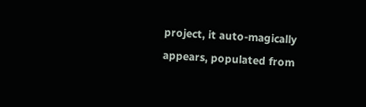project, it auto-magically appears, populated from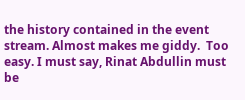the history contained in the event stream. Almost makes me giddy.  Too easy. I must say, Rinat Abdullin must be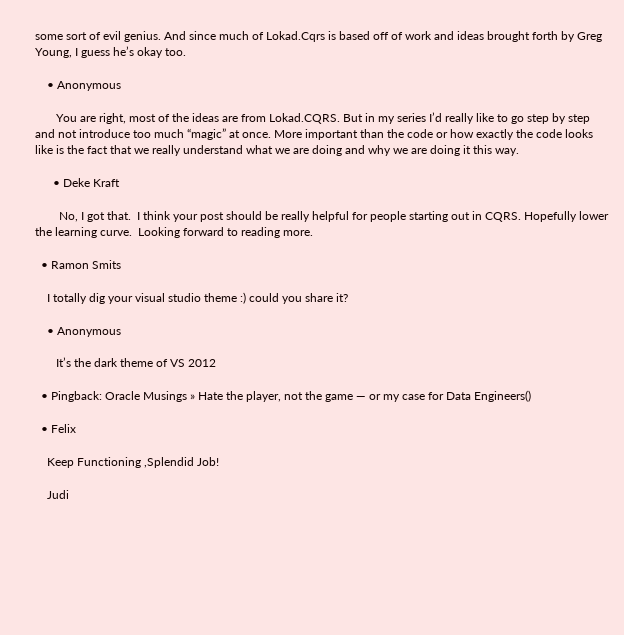some sort of evil genius. And since much of Lokad.Cqrs is based off of work and ideas brought forth by Greg Young, I guess he’s okay too.

    • Anonymous

       You are right, most of the ideas are from Lokad.CQRS. But in my series I’d really like to go step by step and not introduce too much “magic” at once. More important than the code or how exactly the code looks like is the fact that we really understand what we are doing and why we are doing it this way.

      • Deke Kraft

        No, I got that.  I think your post should be really helpful for people starting out in CQRS. Hopefully lower the learning curve.  Looking forward to reading more.

  • Ramon Smits

    I totally dig your visual studio theme :) could you share it?

    • Anonymous

       It’s the dark theme of VS 2012

  • Pingback: Oracle Musings » Hate the player, not the game — or my case for Data Engineers()

  • Felix

    Keep Functioning ,Splendid Job!

    Judi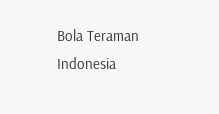Bola Teraman Indonesia